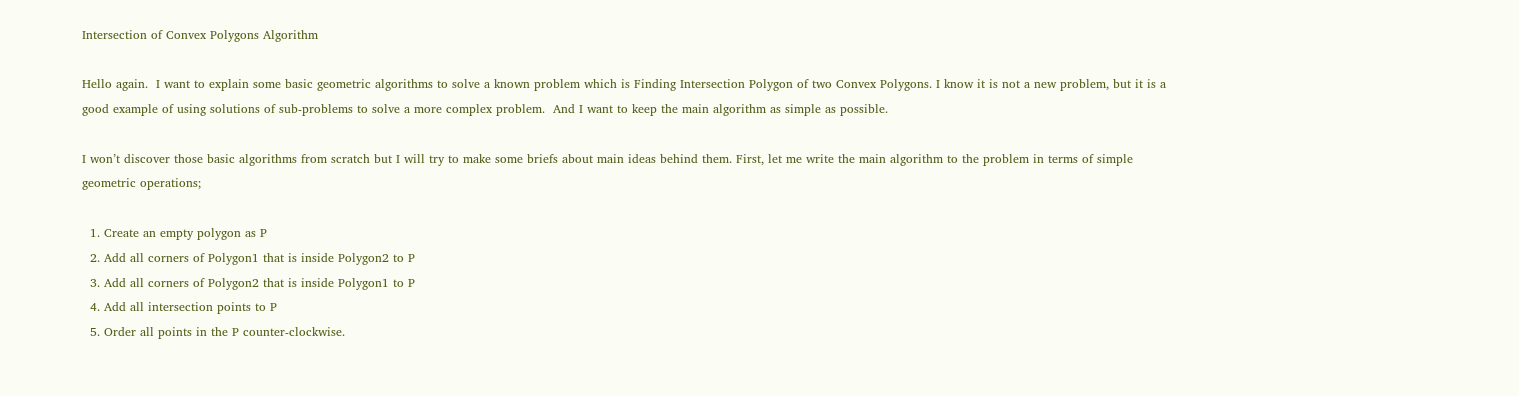Intersection of Convex Polygons Algorithm

Hello again.  I want to explain some basic geometric algorithms to solve a known problem which is Finding Intersection Polygon of two Convex Polygons. I know it is not a new problem, but it is a good example of using solutions of sub-problems to solve a more complex problem.  And I want to keep the main algorithm as simple as possible.

I won’t discover those basic algorithms from scratch but I will try to make some briefs about main ideas behind them. First, let me write the main algorithm to the problem in terms of simple geometric operations;

  1. Create an empty polygon as P
  2. Add all corners of Polygon1 that is inside Polygon2 to P
  3. Add all corners of Polygon2 that is inside Polygon1 to P
  4. Add all intersection points to P
  5. Order all points in the P counter-clockwise.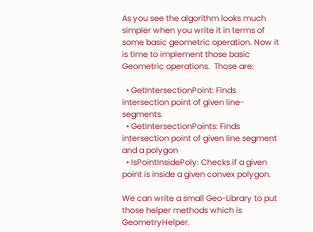As you see the algorithm looks much simpler when you write it in terms of some basic geometric operation. Now it is time to implement those basic Geometric operations.  Those are:

  • GetIntersectionPoint: Finds intersection point of given line-segments.
  • GetIntersectionPoints: Finds intersection point of given line segment and a polygon
  • IsPointInsidePoly: Checks if a given point is inside a given convex polygon.

We can write a small Geo-Library to put those helper methods which is GeometryHelper.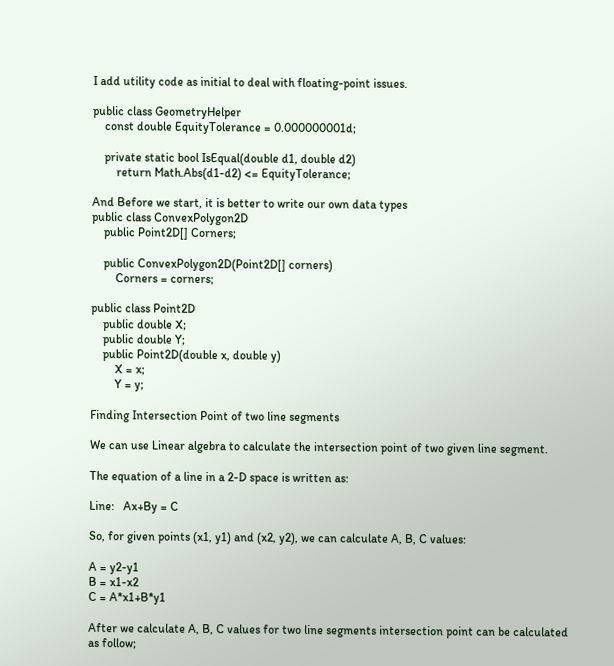I add utility code as initial to deal with floating-point issues.

public class GeometryHelper
    const double EquityTolerance = 0.000000001d;

    private static bool IsEqual(double d1, double d2)
        return Math.Abs(d1-d2) <= EquityTolerance;

And Before we start, it is better to write our own data types
public class ConvexPolygon2D
    public Point2D[] Corners;

    public ConvexPolygon2D(Point2D[] corners)
        Corners = corners;

public class Point2D
    public double X;
    public double Y;
    public Point2D(double x, double y)
        X = x;
        Y = y;

Finding Intersection Point of two line segments

We can use Linear algebra to calculate the intersection point of two given line segment.

The equation of a line in a 2-D space is written as:

Line:   Ax+By = C

So, for given points (x1, y1) and (x2, y2), we can calculate A, B, C values:

A = y2-y1
B = x1-x2
C = A*x1+B*y1

After we calculate A, B, C values for two line segments intersection point can be calculated as follow;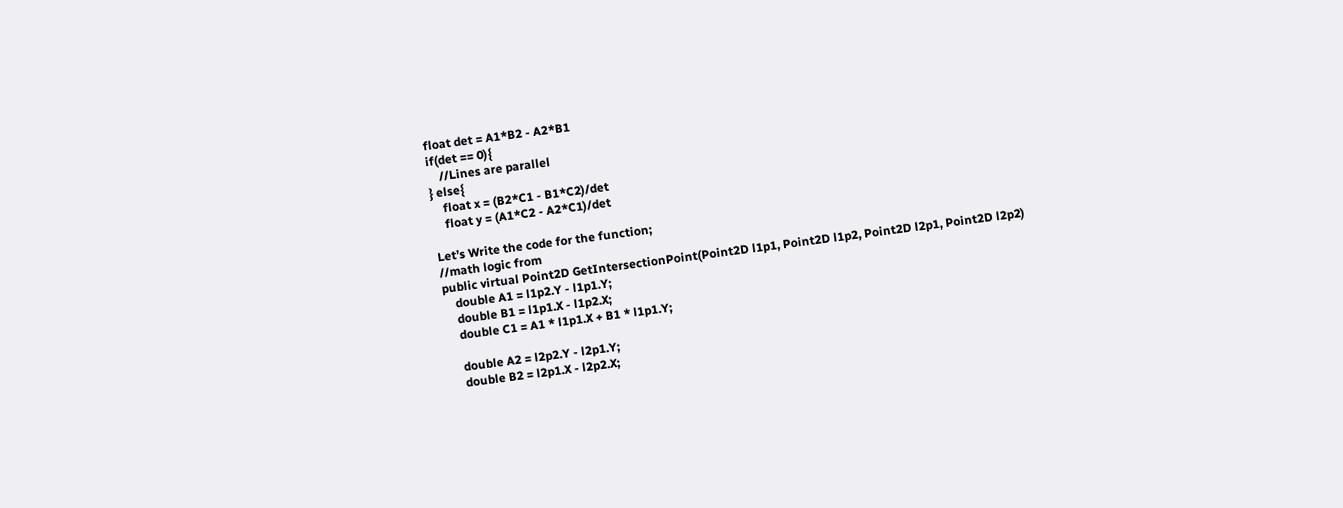float det = A1*B2 - A2*B1
if(det == 0){
    //Lines are parallel
} else{
    float x = (B2*C1 - B1*C2)/det
    float y = (A1*C2 - A2*C1)/det

Let’s Write the code for the function;
//math logic from
public virtual Point2D GetIntersectionPoint(Point2D l1p1, Point2D l1p2, Point2D l2p1, Point2D l2p2)
    double A1 = l1p2.Y - l1p1.Y;
    double B1 = l1p1.X - l1p2.X;
    double C1 = A1 * l1p1.X + B1 * l1p1.Y;

    double A2 = l2p2.Y - l2p1.Y;
    double B2 = l2p1.X - l2p2.X;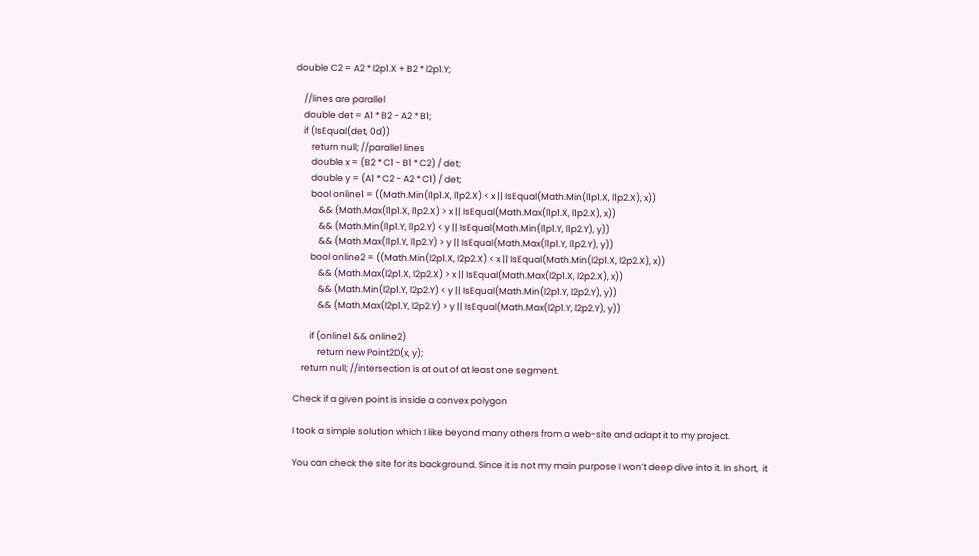double C2 = A2 * l2p1.X + B2 * l2p1.Y;

    //lines are parallel
    double det = A1 * B2 - A2 * B1;
    if (IsEqual(det, 0d))
        return null; //parallel lines
        double x = (B2 * C1 - B1 * C2) / det;
        double y = (A1 * C2 - A2 * C1) / det;
        bool online1 = ((Math.Min(l1p1.X, l1p2.X) < x || IsEqual(Math.Min(l1p1.X, l1p2.X), x))
            && (Math.Max(l1p1.X, l1p2.X) > x || IsEqual(Math.Max(l1p1.X, l1p2.X), x))
            && (Math.Min(l1p1.Y, l1p2.Y) < y || IsEqual(Math.Min(l1p1.Y, l1p2.Y), y))
            && (Math.Max(l1p1.Y, l1p2.Y) > y || IsEqual(Math.Max(l1p1.Y, l1p2.Y), y))
        bool online2 = ((Math.Min(l2p1.X, l2p2.X) < x || IsEqual(Math.Min(l2p1.X, l2p2.X), x))
            && (Math.Max(l2p1.X, l2p2.X) > x || IsEqual(Math.Max(l2p1.X, l2p2.X), x))
            && (Math.Min(l2p1.Y, l2p2.Y) < y || IsEqual(Math.Min(l2p1.Y, l2p2.Y), y))
            && (Math.Max(l2p1.Y, l2p2.Y) > y || IsEqual(Math.Max(l2p1.Y, l2p2.Y), y))

        if (online1 && online2)
            return new Point2D(x, y);
    return null; //intersection is at out of at least one segment.

Check if a given point is inside a convex polygon

I took a simple solution which I like beyond many others from a web-site and adapt it to my project.

You can check the site for its background. Since it is not my main purpose I won’t deep dive into it. In short,  it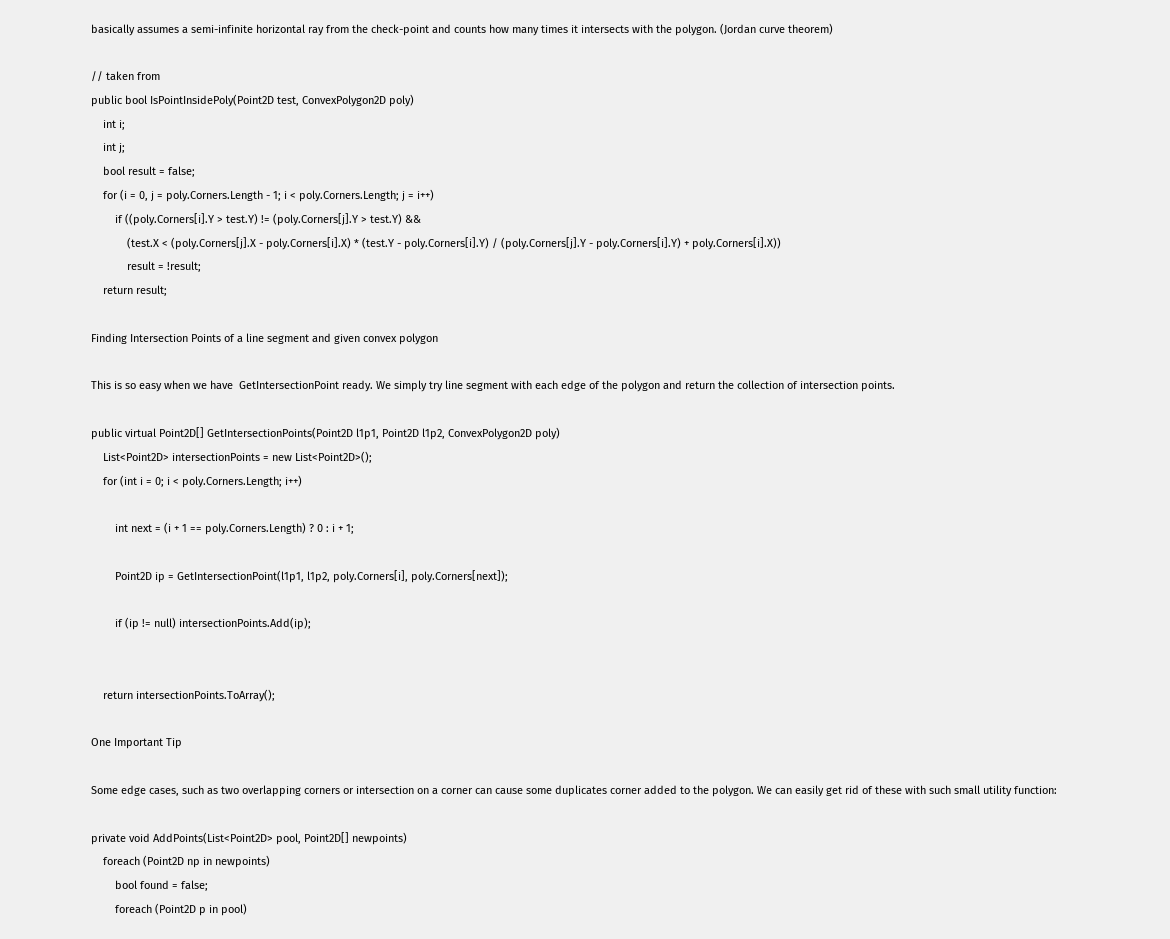basically assumes a semi-infinite horizontal ray from the check-point and counts how many times it intersects with the polygon. (Jordan curve theorem)

// taken from
public bool IsPointInsidePoly(Point2D test, ConvexPolygon2D poly)
    int i;
    int j;
    bool result = false;
    for (i = 0, j = poly.Corners.Length - 1; i < poly.Corners.Length; j = i++)
        if ((poly.Corners[i].Y > test.Y) != (poly.Corners[j].Y > test.Y) &&
            (test.X < (poly.Corners[j].X - poly.Corners[i].X) * (test.Y - poly.Corners[i].Y) / (poly.Corners[j].Y - poly.Corners[i].Y) + poly.Corners[i].X))
            result = !result;
    return result;

Finding Intersection Points of a line segment and given convex polygon

This is so easy when we have  GetIntersectionPoint ready. We simply try line segment with each edge of the polygon and return the collection of intersection points.

public virtual Point2D[] GetIntersectionPoints(Point2D l1p1, Point2D l1p2, ConvexPolygon2D poly)
    List<Point2D> intersectionPoints = new List<Point2D>();
    for (int i = 0; i < poly.Corners.Length; i++)

        int next = (i + 1 == poly.Corners.Length) ? 0 : i + 1;

        Point2D ip = GetIntersectionPoint(l1p1, l1p2, poly.Corners[i], poly.Corners[next]);

        if (ip != null) intersectionPoints.Add(ip);


    return intersectionPoints.ToArray();

One Important Tip

Some edge cases, such as two overlapping corners or intersection on a corner can cause some duplicates corner added to the polygon. We can easily get rid of these with such small utility function:

private void AddPoints(List<Point2D> pool, Point2D[] newpoints)
    foreach (Point2D np in newpoints)
        bool found = false;
        foreach (Point2D p in pool)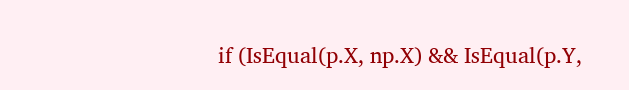if (IsEqual(p.X, np.X) && IsEqual(p.Y,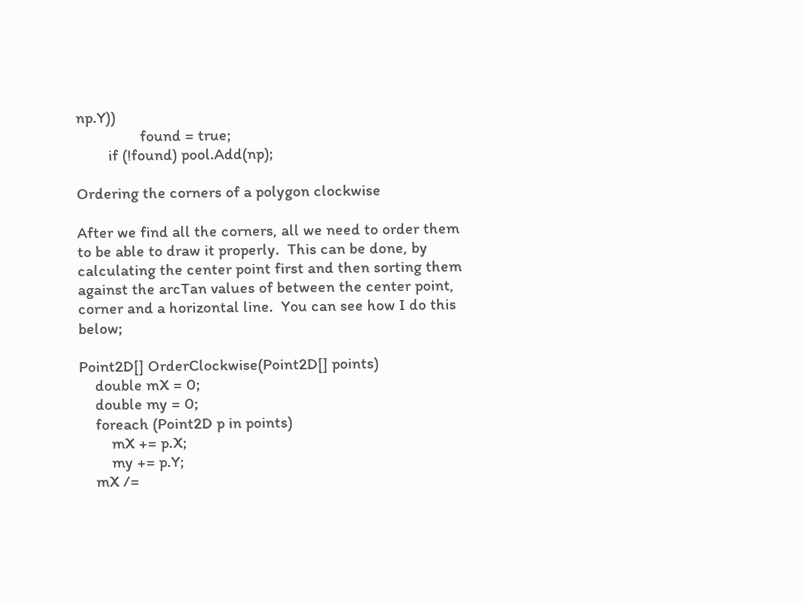np.Y))
                found = true;
        if (!found) pool.Add(np);

Ordering the corners of a polygon clockwise

After we find all the corners, all we need to order them to be able to draw it properly.  This can be done, by calculating the center point first and then sorting them against the arcTan values of between the center point, corner and a horizontal line.  You can see how I do this below;

Point2D[] OrderClockwise(Point2D[] points)
    double mX = 0;
    double my = 0;
    foreach (Point2D p in points)
        mX += p.X;
        my += p.Y;
    mX /=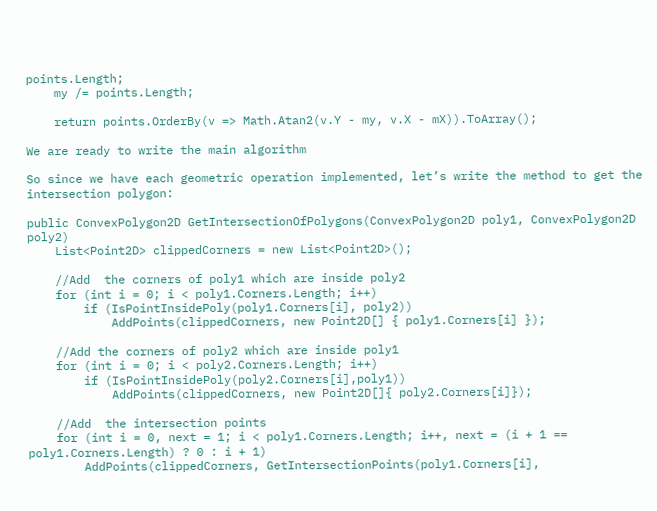points.Length;
    my /= points.Length;

    return points.OrderBy(v => Math.Atan2(v.Y - my, v.X - mX)).ToArray();

We are ready to write the main algorithm

So since we have each geometric operation implemented, let’s write the method to get the intersection polygon:

public ConvexPolygon2D GetIntersectionOfPolygons(ConvexPolygon2D poly1, ConvexPolygon2D poly2)
    List<Point2D> clippedCorners = new List<Point2D>();

    //Add  the corners of poly1 which are inside poly2
    for (int i = 0; i < poly1.Corners.Length; i++)
        if (IsPointInsidePoly(poly1.Corners[i], poly2))
            AddPoints(clippedCorners, new Point2D[] { poly1.Corners[i] });

    //Add the corners of poly2 which are inside poly1
    for (int i = 0; i < poly2.Corners.Length; i++)
        if (IsPointInsidePoly(poly2.Corners[i],poly1))
            AddPoints(clippedCorners, new Point2D[]{ poly2.Corners[i]});

    //Add  the intersection points
    for (int i = 0, next = 1; i < poly1.Corners.Length; i++, next = (i + 1 == poly1.Corners.Length) ? 0 : i + 1)
        AddPoints(clippedCorners, GetIntersectionPoints(poly1.Corners[i],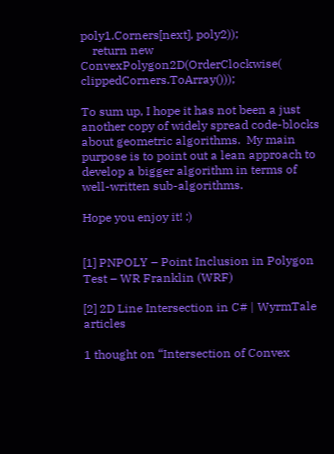poly1.Corners[next], poly2));
    return new ConvexPolygon2D(OrderClockwise( clippedCorners.ToArray()));

To sum up, I hope it has not been a just another copy of widely spread code-blocks about geometric algorithms.  My main purpose is to point out a lean approach to develop a bigger algorithm in terms of well-written sub-algorithms.

Hope you enjoy it! :)


[1] PNPOLY – Point Inclusion in Polygon Test – WR Franklin (WRF)

[2] 2D Line Intersection in C# | WyrmTale articles

1 thought on “Intersection of Convex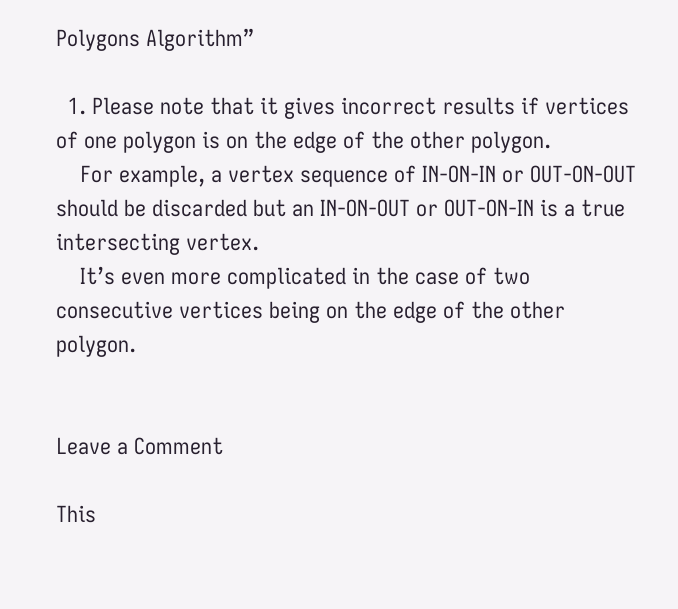Polygons Algorithm”

  1. Please note that it gives incorrect results if vertices of one polygon is on the edge of the other polygon.
    For example, a vertex sequence of IN-ON-IN or OUT-ON-OUT should be discarded but an IN-ON-OUT or OUT-ON-IN is a true intersecting vertex.
    It’s even more complicated in the case of two consecutive vertices being on the edge of the other polygon.


Leave a Comment

This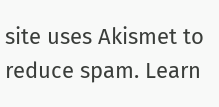site uses Akismet to reduce spam. Learn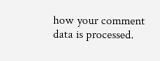how your comment data is processed.